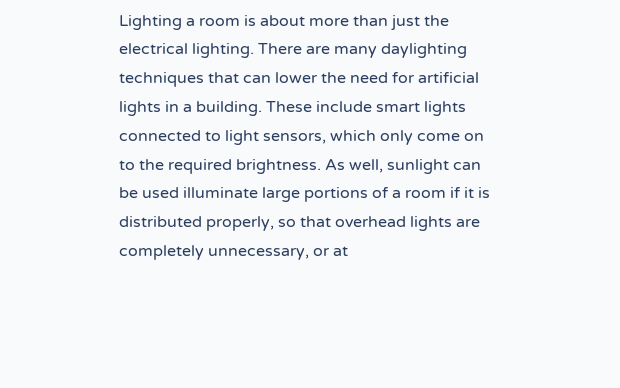Lighting a room is about more than just the electrical lighting. There are many daylighting techniques that can lower the need for artificial lights in a building. These include smart lights connected to light sensors, which only come on to the required brightness. As well, sunlight can be used illuminate large portions of a room if it is distributed properly, so that overhead lights are completely unnecessary, or at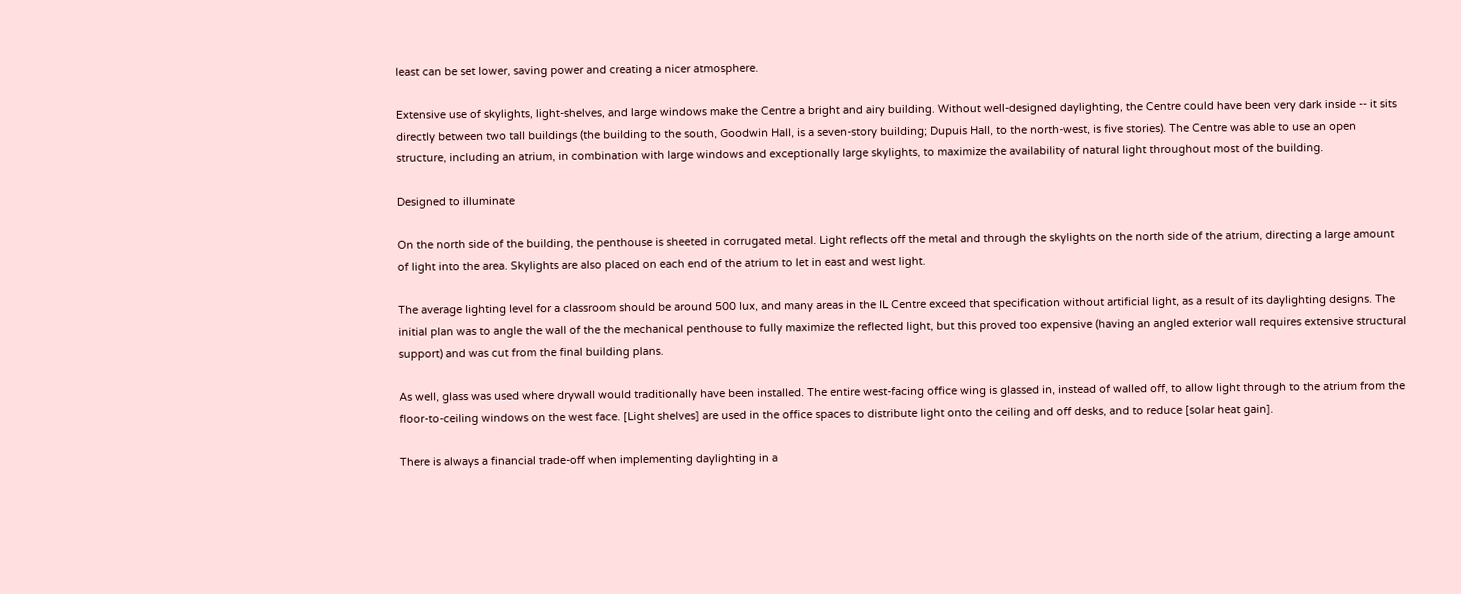least can be set lower, saving power and creating a nicer atmosphere.

Extensive use of skylights, light-shelves, and large windows make the Centre a bright and airy building. Without well-designed daylighting, the Centre could have been very dark inside -- it sits directly between two tall buildings (the building to the south, Goodwin Hall, is a seven-story building; Dupuis Hall, to the north-west, is five stories). The Centre was able to use an open structure, including an atrium, in combination with large windows and exceptionally large skylights, to maximize the availability of natural light throughout most of the building.

Designed to illuminate

On the north side of the building, the penthouse is sheeted in corrugated metal. Light reflects off the metal and through the skylights on the north side of the atrium, directing a large amount of light into the area. Skylights are also placed on each end of the atrium to let in east and west light.

The average lighting level for a classroom should be around 500 lux, and many areas in the IL Centre exceed that specification without artificial light, as a result of its daylighting designs. The initial plan was to angle the wall of the the mechanical penthouse to fully maximize the reflected light, but this proved too expensive (having an angled exterior wall requires extensive structural support) and was cut from the final building plans.

As well, glass was used where drywall would traditionally have been installed. The entire west-facing office wing is glassed in, instead of walled off, to allow light through to the atrium from the floor-to-ceiling windows on the west face. [Light shelves] are used in the office spaces to distribute light onto the ceiling and off desks, and to reduce [solar heat gain].

There is always a financial trade-off when implementing daylighting in a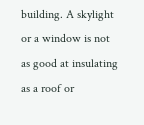building. A skylight or a window is not as good at insulating as a roof or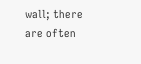wall; there are often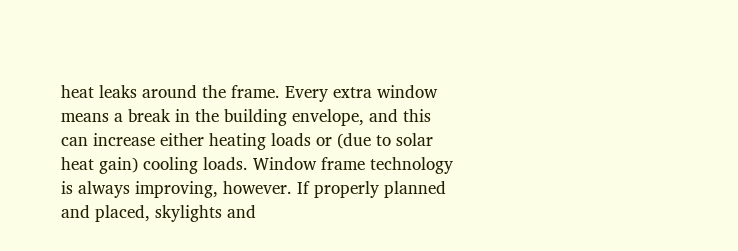heat leaks around the frame. Every extra window means a break in the building envelope, and this can increase either heating loads or (due to solar heat gain) cooling loads. Window frame technology is always improving, however. If properly planned and placed, skylights and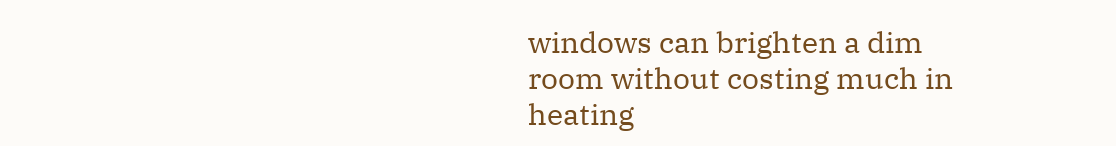windows can brighten a dim room without costing much in heating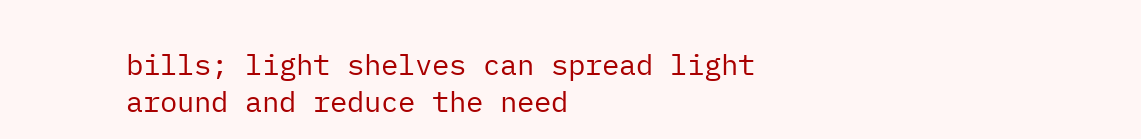bills; light shelves can spread light around and reduce the need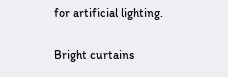for artificial lighting.

Bright curtains